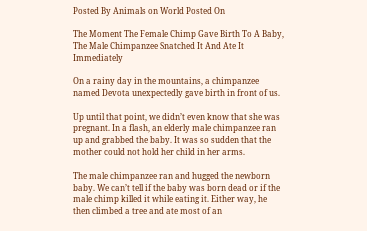Posted By Animals on World Posted On

The Moment The Female Chimp Gave Birth To A Baby, The Male Chimpanzee Snatched It And Ate It Immediately

On a rainy day in the mountains, a chimpanzee named Devota unexpectedly gave birth in front of us.

Up until that point, we didn’t even know that she was pregnant. In a flash, an elderly male chimpanzee ran up and grabbed the baby. It was so sudden that the mother could not hold her child in her arms.

The male chimpanzee ran and hugged the newborn baby. We can’t tell if the baby was born dead or if the male chimp killed it while eating it. Either way, he then climbed a tree and ate most of an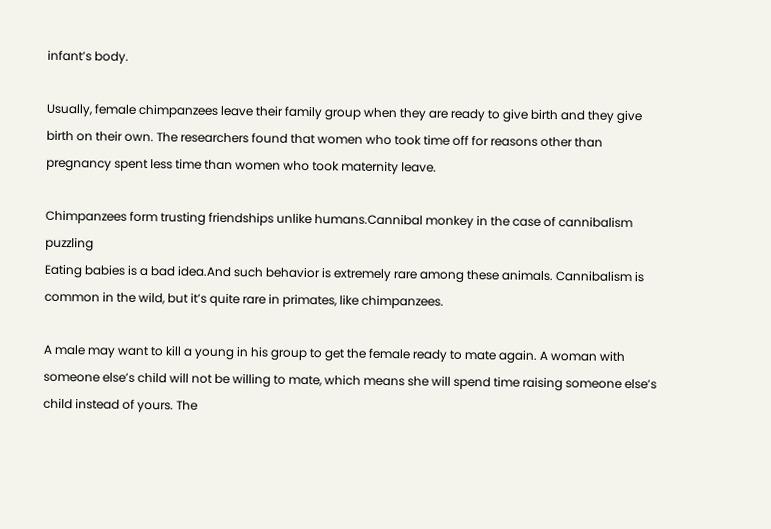infant’s body.

Usually, female chimpanzees leave their family group when they are ready to give birth and they give birth on their own. The researchers found that women who took time off for reasons other than pregnancy spent less time than women who took maternity leave.

Chimpanzees form trusting friendships unlike humans.Cannibal monkey in the case of cannibalism puzzling
Eating babies is a bad idea.And such behavior is extremely rare among these animals. Cannibalism is common in the wild, but it’s quite rare in primates, like chimpanzees.

A male may want to kill a young in his group to get the female ready to mate again. A woman with someone else’s child will not be willing to mate, which means she will spend time raising someone else’s child instead of yours. The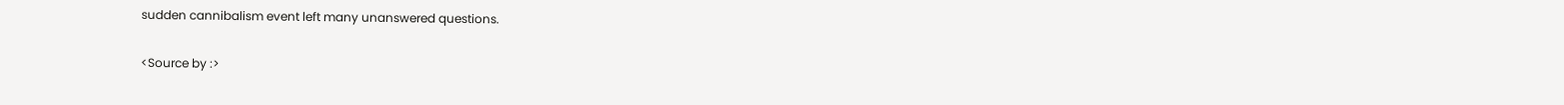sudden cannibalism event left many unanswered questions.

<Source by :>